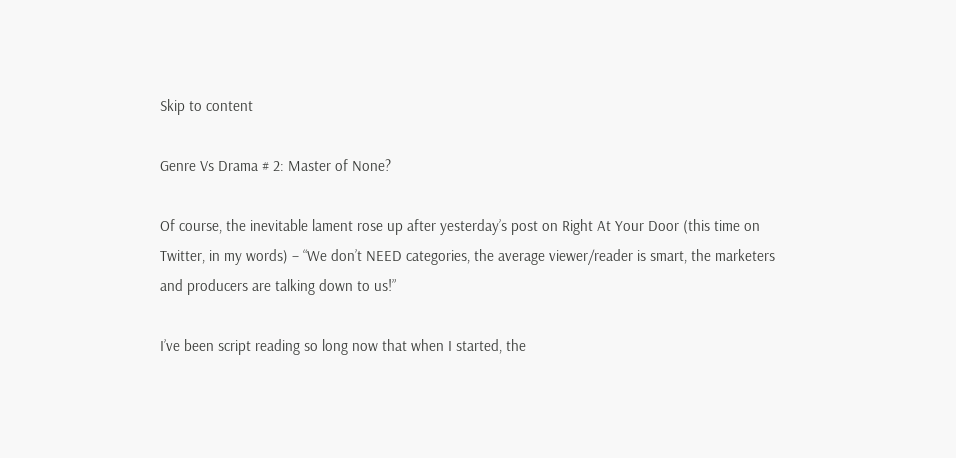Skip to content

Genre Vs Drama # 2: Master of None?

Of course, the inevitable lament rose up after yesterday’s post on Right At Your Door (this time on Twitter, in my words) – “We don’t NEED categories, the average viewer/reader is smart, the marketers and producers are talking down to us!”

I’ve been script reading so long now that when I started, the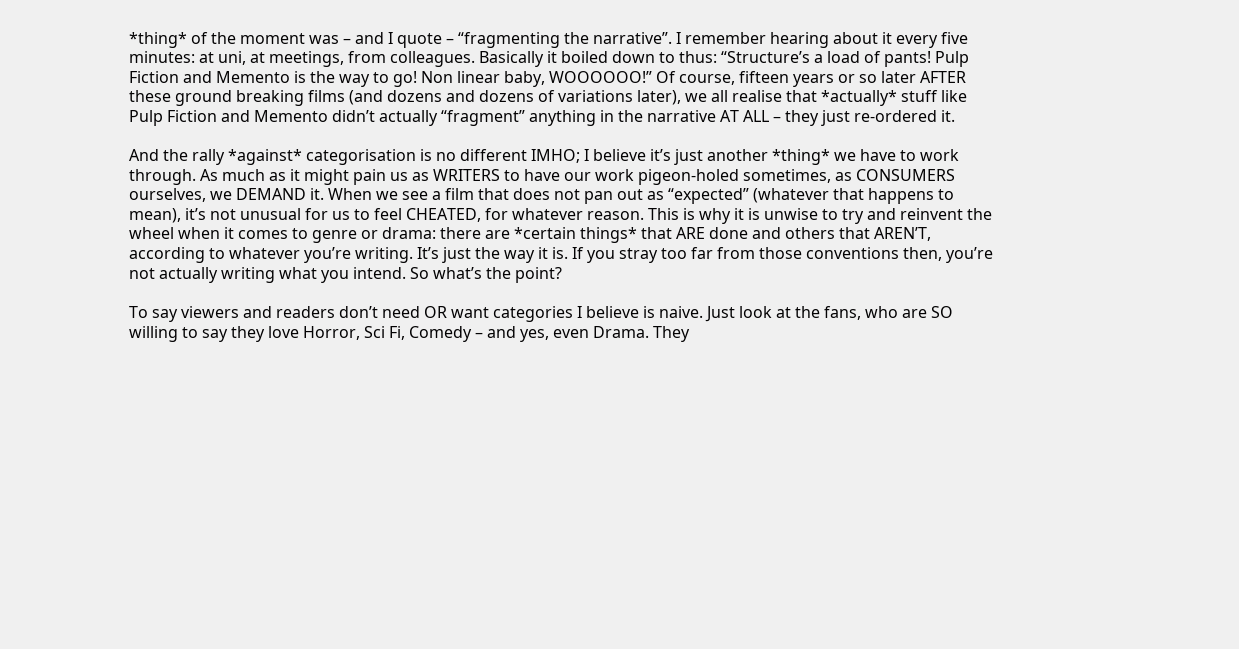*thing* of the moment was – and I quote – “fragmenting the narrative”. I remember hearing about it every five minutes: at uni, at meetings, from colleagues. Basically it boiled down to thus: “Structure’s a load of pants! Pulp Fiction and Memento is the way to go! Non linear baby, WOOOOOO!” Of course, fifteen years or so later AFTER these ground breaking films (and dozens and dozens of variations later), we all realise that *actually* stuff like Pulp Fiction and Memento didn’t actually “fragment” anything in the narrative AT ALL – they just re-ordered it.

And the rally *against* categorisation is no different IMHO; I believe it’s just another *thing* we have to work through. As much as it might pain us as WRITERS to have our work pigeon-holed sometimes, as CONSUMERS ourselves, we DEMAND it. When we see a film that does not pan out as “expected” (whatever that happens to mean), it’s not unusual for us to feel CHEATED, for whatever reason. This is why it is unwise to try and reinvent the wheel when it comes to genre or drama: there are *certain things* that ARE done and others that AREN’T, according to whatever you’re writing. It’s just the way it is. If you stray too far from those conventions then, you’re not actually writing what you intend. So what’s the point?

To say viewers and readers don’t need OR want categories I believe is naive. Just look at the fans, who are SO willing to say they love Horror, Sci Fi, Comedy – and yes, even Drama. They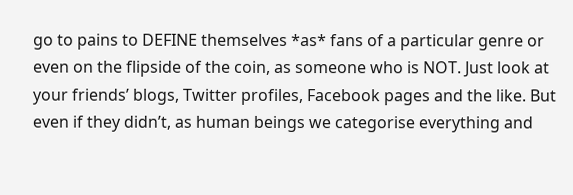go to pains to DEFINE themselves *as* fans of a particular genre or even on the flipside of the coin, as someone who is NOT. Just look at your friends’ blogs, Twitter profiles, Facebook pages and the like. But even if they didn’t, as human beings we categorise everything and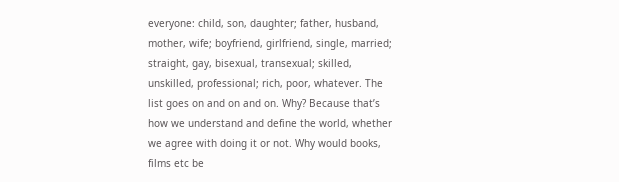everyone: child, son, daughter; father, husband, mother, wife; boyfriend, girlfriend, single, married; straight, gay, bisexual, transexual; skilled, unskilled, professional; rich, poor, whatever. The list goes on and on and on. Why? Because that’s how we understand and define the world, whether we agree with doing it or not. Why would books, films etc be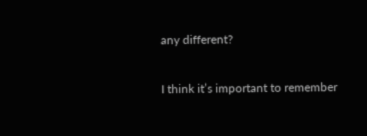any different?

I think it’s important to remember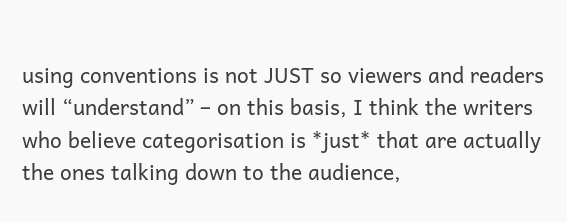using conventions is not JUST so viewers and readers will “understand” – on this basis, I think the writers who believe categorisation is *just* that are actually the ones talking down to the audience,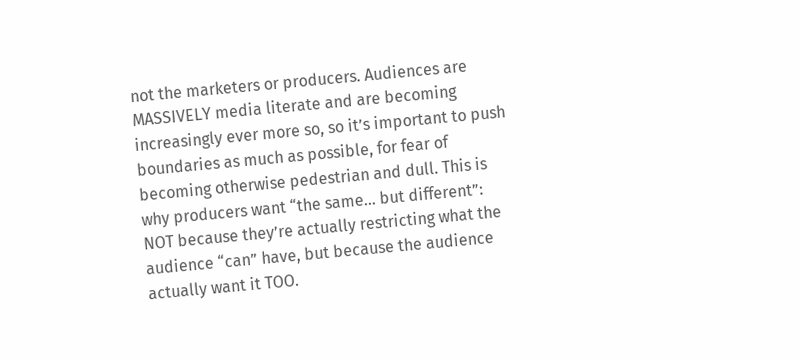not the marketers or producers. Audiences are MASSIVELY media literate and are becoming increasingly ever more so, so it’s important to push boundaries as much as possible, for fear of becoming otherwise pedestrian and dull. This is why producers want “the same… but different”: NOT because they’re actually restricting what the audience “can” have, but because the audience actually want it TOO.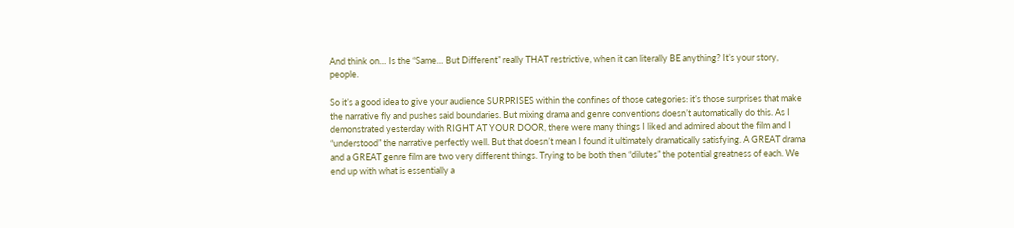And think on… Is the “Same… But Different” really THAT restrictive, when it can literally BE anything? It’s your story, people.

So it’s a good idea to give your audience SURPRISES within the confines of those categories: it’s those surprises that make the narrative fly and pushes said boundaries. But mixing drama and genre conventions doesn’t automatically do this. As I demonstrated yesterday with RIGHT AT YOUR DOOR, there were many things I liked and admired about the film and I “understood” the narrative perfectly well. But that doesn’t mean I found it ultimately dramatically satisfying. A GREAT drama and a GREAT genre film are two very different things. Trying to be both then “dilutes” the potential greatness of each. We end up with what is essentially a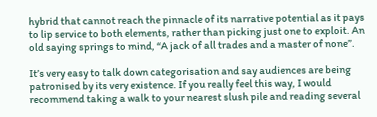hybrid that cannot reach the pinnacle of its narrative potential as it pays to lip service to both elements, rather than picking just one to exploit. An old saying springs to mind, “A jack of all trades and a master of none”.

It’s very easy to talk down categorisation and say audiences are being patronised by its very existence. If you really feel this way, I would recommend taking a walk to your nearest slush pile and reading several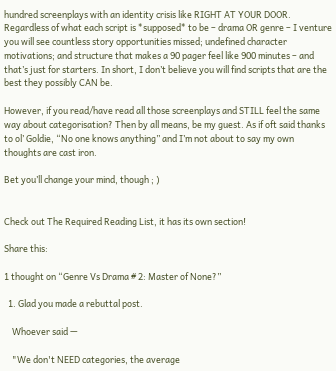hundred screenplays with an identity crisis like RIGHT AT YOUR DOOR. Regardless of what each script is *supposed* to be – drama OR genre – I venture you will see countless story opportunities missed; undefined character motivations; and structure that makes a 90 pager feel like 900 minutes – and that’s just for starters. In short, I don’t believe you will find scripts that are the best they possibly CAN be.

However, if you read/have read all those screenplays and STILL feel the same way about categorisation? Then by all means, be my guest. As if oft said thanks to ol’ Goldie, “No one knows anything” and I’m not about to say my own thoughts are cast iron.

Bet you’ll change your mind, though ; )


Check out The Required Reading List, it has its own section!

Share this:

1 thought on “Genre Vs Drama # 2: Master of None?”

  1. Glad you made a rebuttal post.

    Whoever said —

    "We don't NEED categories, the average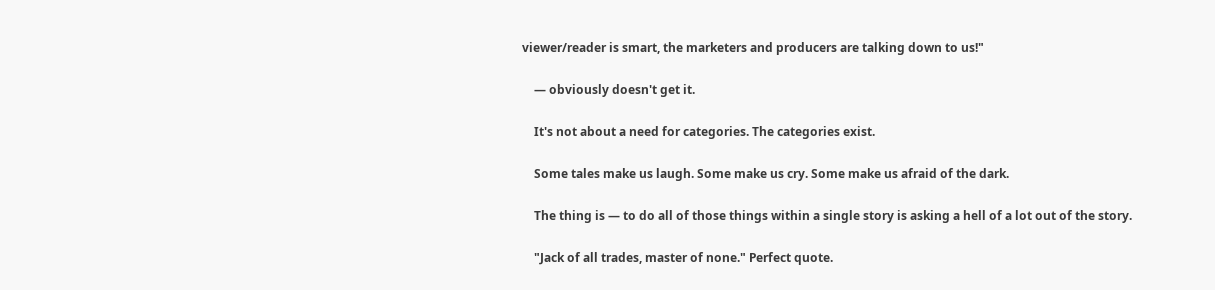viewer/reader is smart, the marketers and producers are talking down to us!"

    — obviously doesn't get it.

    It's not about a need for categories. The categories exist.

    Some tales make us laugh. Some make us cry. Some make us afraid of the dark.

    The thing is — to do all of those things within a single story is asking a hell of a lot out of the story.

    "Jack of all trades, master of none." Perfect quote.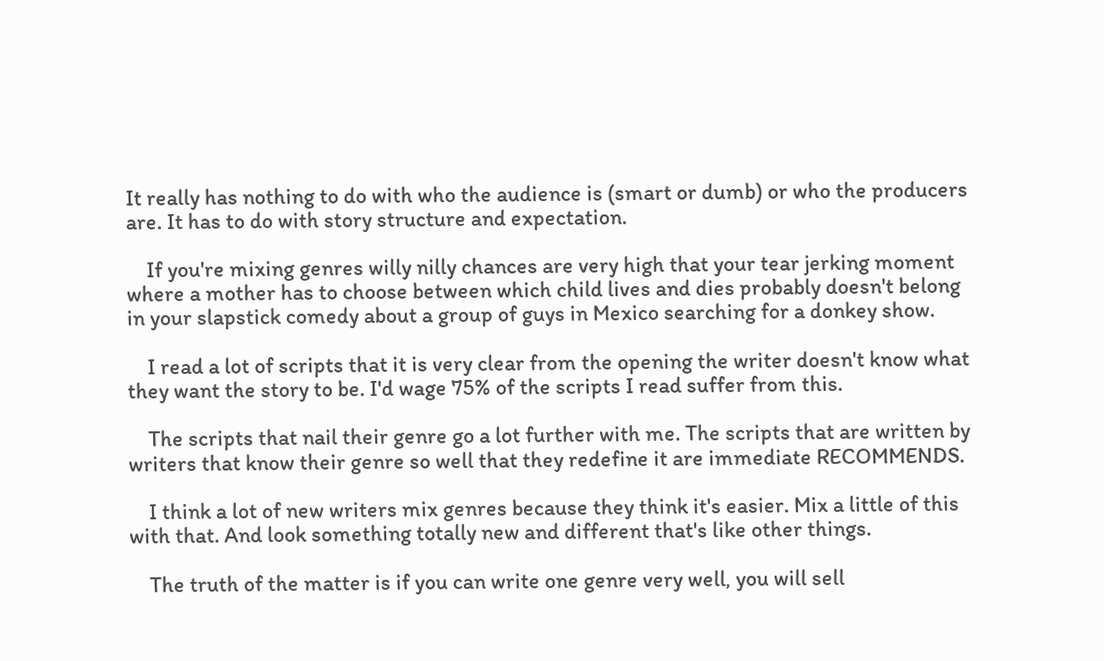It really has nothing to do with who the audience is (smart or dumb) or who the producers are. It has to do with story structure and expectation.

    If you're mixing genres willy nilly chances are very high that your tear jerking moment where a mother has to choose between which child lives and dies probably doesn't belong in your slapstick comedy about a group of guys in Mexico searching for a donkey show.

    I read a lot of scripts that it is very clear from the opening the writer doesn't know what they want the story to be. I'd wage 75% of the scripts I read suffer from this.

    The scripts that nail their genre go a lot further with me. The scripts that are written by writers that know their genre so well that they redefine it are immediate RECOMMENDS.

    I think a lot of new writers mix genres because they think it's easier. Mix a little of this with that. And look something totally new and different that's like other things.

    The truth of the matter is if you can write one genre very well, you will sell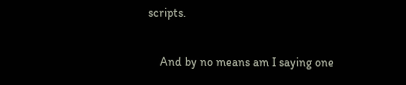scripts.

    And by no means am I saying one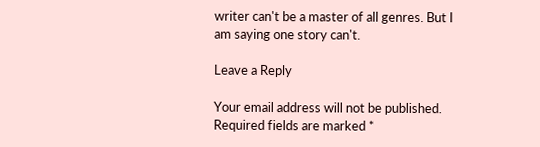writer can't be a master of all genres. But I am saying one story can't.

Leave a Reply

Your email address will not be published. Required fields are marked *